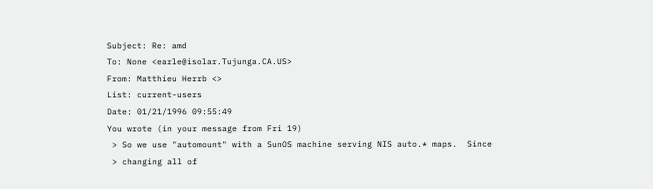Subject: Re: amd
To: None <earle@isolar.Tujunga.CA.US>
From: Matthieu Herrb <>
List: current-users
Date: 01/21/1996 09:55:49
You wrote (in your message from Fri 19)
 > So we use "automount" with a SunOS machine serving NIS auto.* maps.  Since
 > changing all of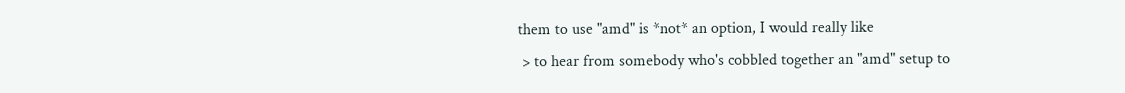them to use "amd" is *not* an option, I would really like
 > to hear from somebody who's cobbled together an "amd" setup to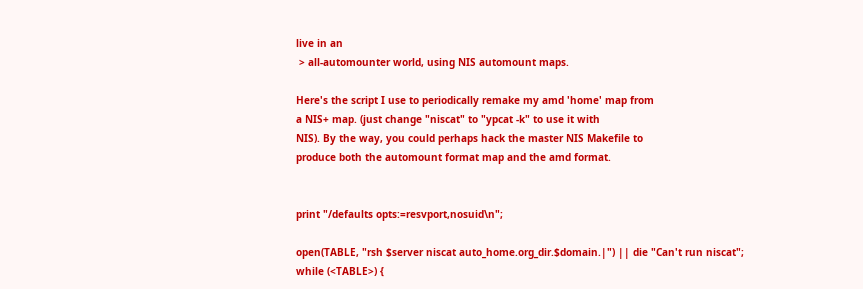live in an
 > all-automounter world, using NIS automount maps.

Here's the script I use to periodically remake my amd 'home' map from
a NIS+ map. (just change "niscat" to "ypcat -k" to use it with
NIS). By the way, you could perhaps hack the master NIS Makefile to
produce both the automount format map and the amd format.


print "/defaults opts:=resvport,nosuid\n";

open(TABLE, "rsh $server niscat auto_home.org_dir.$domain.|") || die "Can't run niscat";
while (<TABLE>) {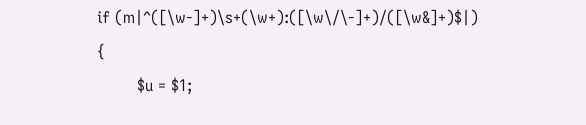if (m|^([\w-]+)\s+(\w+):([\w\/\-]+)/([\w&]+)$|) {
        $u = $1;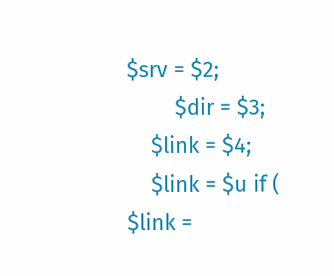$srv = $2;
        $dir = $3;
    $link = $4;
    $link = $u if ( $link =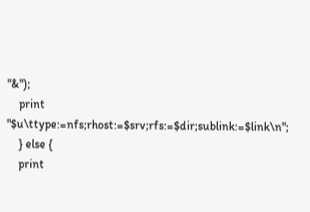"&");
    print "$u\ttype:=nfs;rhost:=$srv;rfs:=$dir;sublink:=$link\n";
    } else {
    print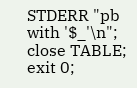STDERR "pb with '$_'\n";
close TABLE;
exit 0;